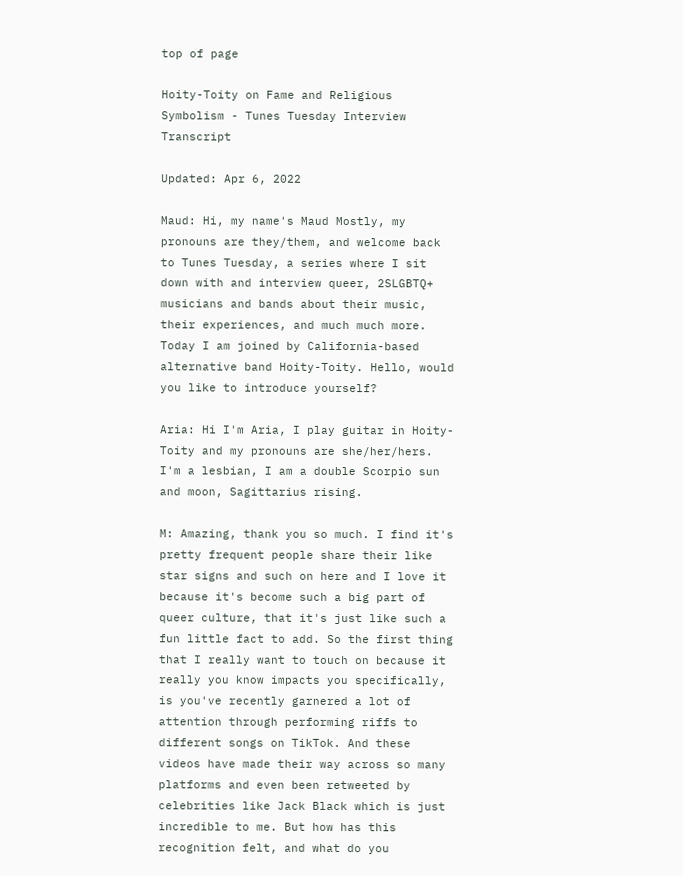top of page

Hoity-Toity on Fame and Religious Symbolism - Tunes Tuesday Interview Transcript

Updated: Apr 6, 2022

Maud: Hi, my name's Maud Mostly, my pronouns are they/them, and welcome back to Tunes Tuesday, a series where I sit down with and interview queer, 2SLGBTQ+ musicians and bands about their music, their experiences, and much much more. Today I am joined by California-based alternative band Hoity-Toity. Hello, would you like to introduce yourself?

Aria: Hi I'm Aria, I play guitar in Hoity-Toity and my pronouns are she/her/hers. I'm a lesbian, I am a double Scorpio sun and moon, Sagittarius rising.

M: Amazing, thank you so much. I find it's pretty frequent people share their like star signs and such on here and I love it because it's become such a big part of queer culture, that it's just like such a fun little fact to add. So the first thing that I really want to touch on because it really you know impacts you specifically, is you've recently garnered a lot of attention through performing riffs to different songs on TikTok. And these videos have made their way across so many platforms and even been retweeted by celebrities like Jack Black which is just incredible to me. But how has this recognition felt, and what do you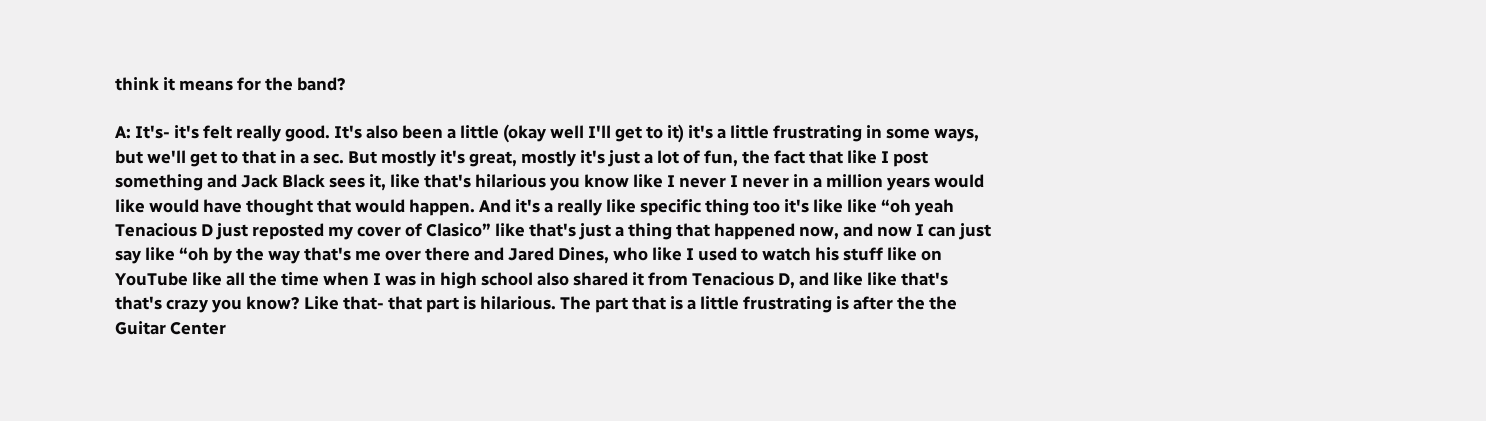think it means for the band?

A: It's- it's felt really good. It's also been a little (okay well I'll get to it) it's a little frustrating in some ways, but we'll get to that in a sec. But mostly it's great, mostly it's just a lot of fun, the fact that like I post something and Jack Black sees it, like that's hilarious you know like I never I never in a million years would like would have thought that would happen. And it's a really like specific thing too it's like like “oh yeah Tenacious D just reposted my cover of Clasico” like that's just a thing that happened now, and now I can just say like “oh by the way that's me over there and Jared Dines, who like I used to watch his stuff like on YouTube like all the time when I was in high school also shared it from Tenacious D, and like like that's that's crazy you know? Like that- that part is hilarious. The part that is a little frustrating is after the the Guitar Center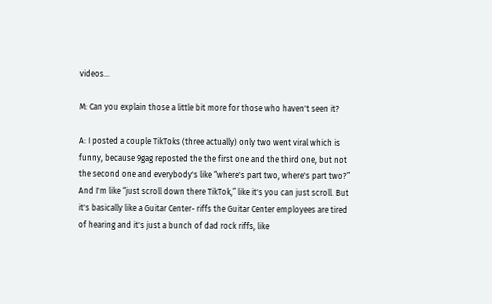videos…

M: Can you explain those a little bit more for those who haven't seen it?

A: I posted a couple TikToks (three actually) only two went viral which is funny, because 9gag reposted the the first one and the third one, but not the second one and everybody's like “where's part two, where's part two?” And I'm like “just scroll down there TikTok,” like it's you can just scroll. But it's basically like a Guitar Center- riffs the Guitar Center employees are tired of hearing and it's just a bunch of dad rock riffs, like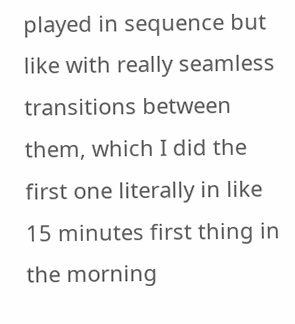played in sequence but like with really seamless transitions between them, which I did the first one literally in like 15 minutes first thing in the morning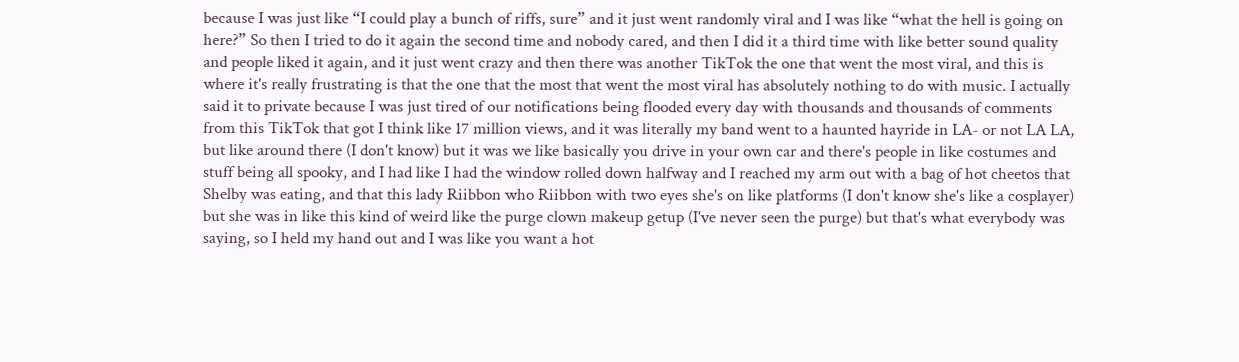because I was just like “I could play a bunch of riffs, sure” and it just went randomly viral and I was like “what the hell is going on here?” So then I tried to do it again the second time and nobody cared, and then I did it a third time with like better sound quality and people liked it again, and it just went crazy and then there was another TikTok the one that went the most viral, and this is where it's really frustrating is that the one that the most that went the most viral has absolutely nothing to do with music. I actually said it to private because I was just tired of our notifications being flooded every day with thousands and thousands of comments from this TikTok that got I think like 17 million views, and it was literally my band went to a haunted hayride in LA- or not LA LA, but like around there (I don't know) but it was we like basically you drive in your own car and there's people in like costumes and stuff being all spooky, and I had like I had the window rolled down halfway and I reached my arm out with a bag of hot cheetos that Shelby was eating, and that this lady Riibbon who Riibbon with two eyes she's on like platforms (I don't know she's like a cosplayer) but she was in like this kind of weird like the purge clown makeup getup (I've never seen the purge) but that's what everybody was saying, so I held my hand out and I was like you want a hot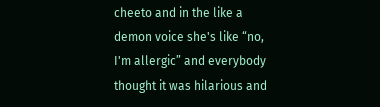cheeto and in the like a demon voice she's like “no, I'm allergic” and everybody thought it was hilarious and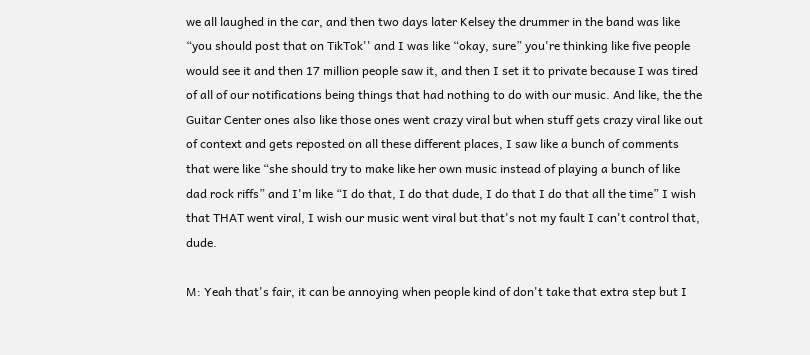we all laughed in the car, and then two days later Kelsey the drummer in the band was like “you should post that on TikTok'' and I was like “okay, sure” you're thinking like five people would see it and then 17 million people saw it, and then I set it to private because I was tired of all of our notifications being things that had nothing to do with our music. And like, the the Guitar Center ones also like those ones went crazy viral but when stuff gets crazy viral like out of context and gets reposted on all these different places, I saw like a bunch of comments that were like “she should try to make like her own music instead of playing a bunch of like dad rock riffs” and I'm like “I do that, I do that dude, I do that I do that all the time” I wish that THAT went viral, I wish our music went viral but that's not my fault I can't control that, dude.

M: Yeah that's fair, it can be annoying when people kind of don't take that extra step but I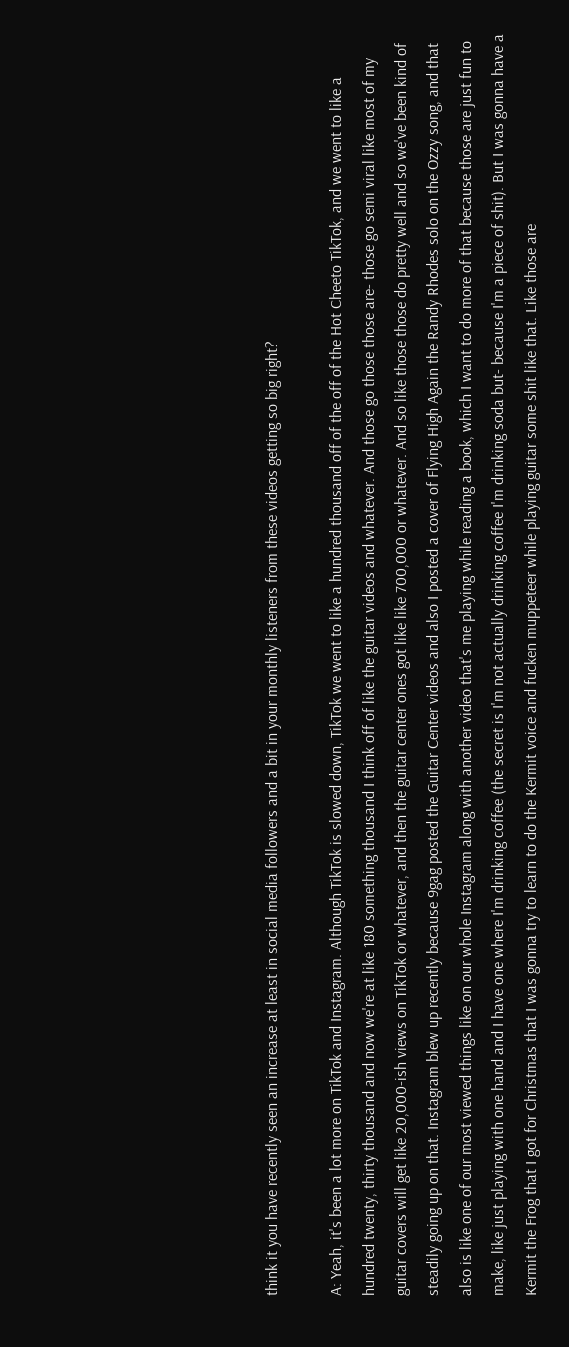think it you have recently seen an increase at least in social media followers and a bit in your monthly listeners from these videos getting so big right?

A: Yeah, it's been a lot more on TikTok and Instagram. Although TikTok is slowed down, TikTok we went to like a hundred thousand off of the off of the Hot Cheeto TikTok, and we went to like a hundred twenty, thirty thousand and now we're at like 180 something thousand I think off of like the guitar videos and whatever. And those go those those are- those go semi viral like most of my guitar covers will get like 20,000-ish views on TikTok or whatever, and then the guitar center ones got like like 700,000 or whatever. And so like those those do pretty well and so we've been kind of steadily going up on that. Instagram blew up recently because 9gag posted the Guitar Center videos and also I posted a cover of Flying High Again the Randy Rhodes solo on the Ozzy song, and that also is like one of our most viewed things like on our whole Instagram along with another video that's me playing while reading a book, which I want to do more of that because those are just fun to make, like just playing with one hand and I have one where I'm drinking coffee (the secret is I'm not actually drinking coffee I'm drinking soda but- because I'm a piece of shit). But I was gonna have a Kermit the Frog that I got for Christmas that I was gonna try to learn to do the Kermit voice and fucken muppeteer while playing guitar some shit like that. Like those are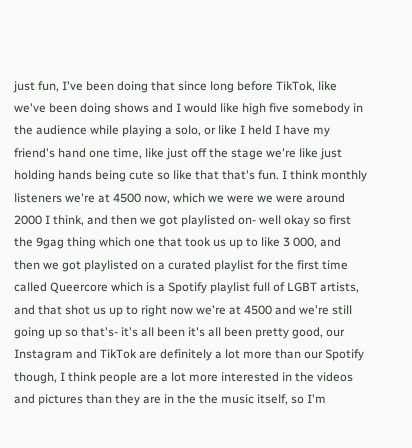just fun, I've been doing that since long before TikTok, like we've been doing shows and I would like high five somebody in the audience while playing a solo, or like I held I have my friend's hand one time, like just off the stage we're like just holding hands being cute so like that that's fun. I think monthly listeners we're at 4500 now, which we were we were around 2000 I think, and then we got playlisted on- well okay so first the 9gag thing which one that took us up to like 3 000, and then we got playlisted on a curated playlist for the first time called Queercore which is a Spotify playlist full of LGBT artists, and that shot us up to right now we're at 4500 and we're still going up so that's- it's all been it's all been pretty good, our Instagram and TikTok are definitely a lot more than our Spotify though, I think people are a lot more interested in the videos and pictures than they are in the the music itself, so I'm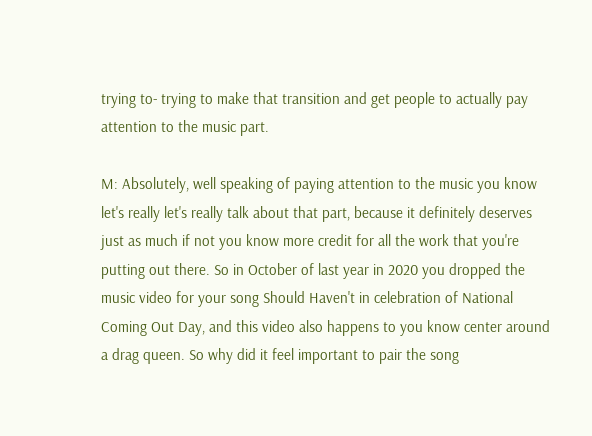trying to- trying to make that transition and get people to actually pay attention to the music part.

M: Absolutely, well speaking of paying attention to the music you know let's really let's really talk about that part, because it definitely deserves just as much if not you know more credit for all the work that you're putting out there. So in October of last year in 2020 you dropped the music video for your song Should Haven't in celebration of National Coming Out Day, and this video also happens to you know center around a drag queen. So why did it feel important to pair the song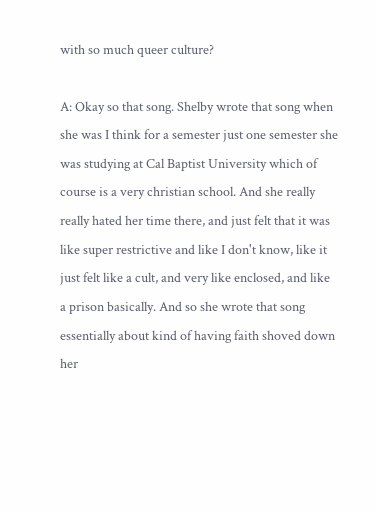with so much queer culture?

A: Okay so that song. Shelby wrote that song when she was I think for a semester just one semester she was studying at Cal Baptist University which of course is a very christian school. And she really really hated her time there, and just felt that it was like super restrictive and like I don't know, like it just felt like a cult, and very like enclosed, and like a prison basically. And so she wrote that song essentially about kind of having faith shoved down her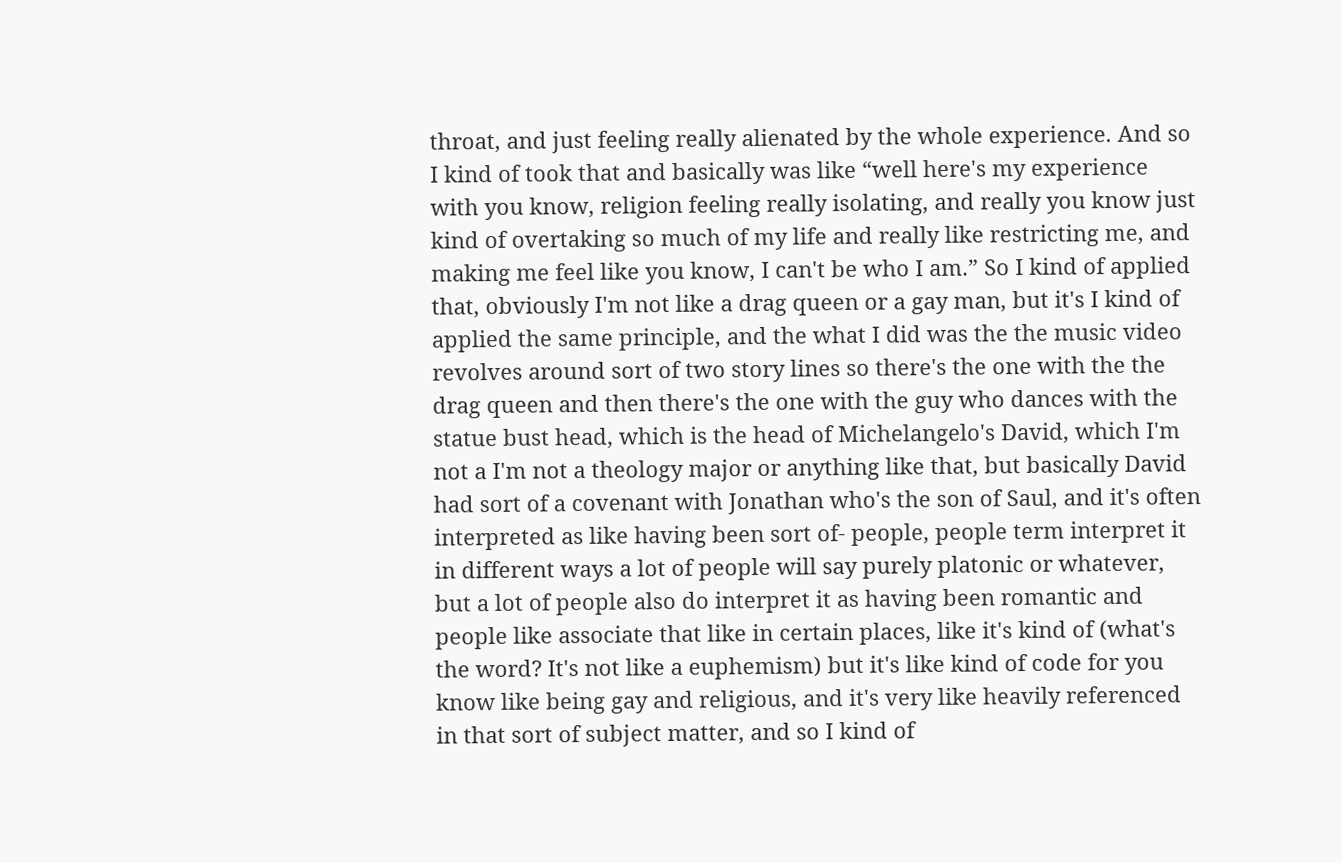throat, and just feeling really alienated by the whole experience. And so I kind of took that and basically was like “well here's my experience with you know, religion feeling really isolating, and really you know just kind of overtaking so much of my life and really like restricting me, and making me feel like you know, I can't be who I am.” So I kind of applied that, obviously I'm not like a drag queen or a gay man, but it's I kind of applied the same principle, and the what I did was the the music video revolves around sort of two story lines so there's the one with the the drag queen and then there's the one with the guy who dances with the statue bust head, which is the head of Michelangelo's David, which I'm not a I'm not a theology major or anything like that, but basically David had sort of a covenant with Jonathan who's the son of Saul, and it's often interpreted as like having been sort of- people, people term interpret it in different ways a lot of people will say purely platonic or whatever, but a lot of people also do interpret it as having been romantic and people like associate that like in certain places, like it's kind of (what's the word? It's not like a euphemism) but it's like kind of code for you know like being gay and religious, and it's very like heavily referenced in that sort of subject matter, and so I kind of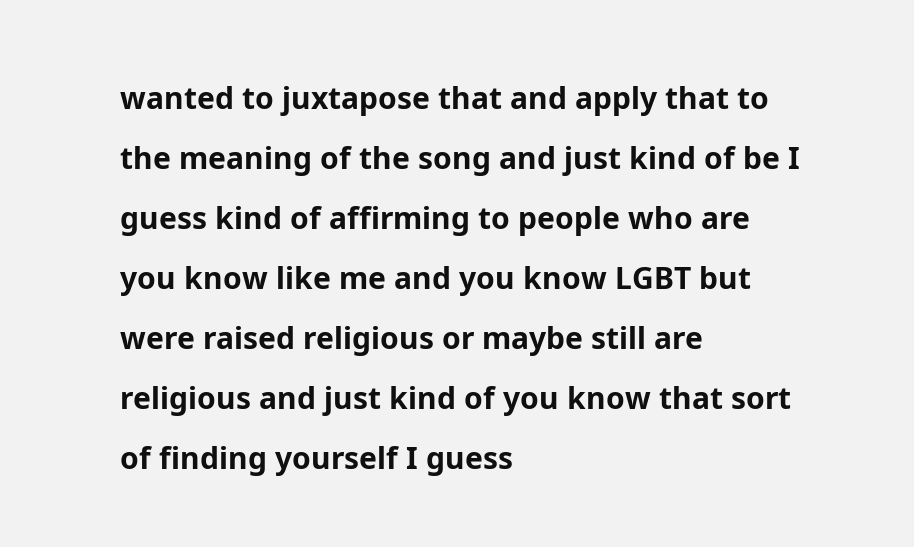wanted to juxtapose that and apply that to the meaning of the song and just kind of be I guess kind of affirming to people who are you know like me and you know LGBT but were raised religious or maybe still are religious and just kind of you know that sort of finding yourself I guess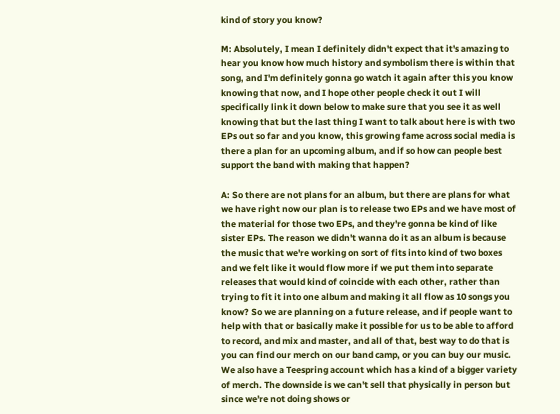kind of story you know?

M: Absolutely, I mean I definitely didn't expect that it's amazing to hear you know how much history and symbolism there is within that song, and I'm definitely gonna go watch it again after this you know knowing that now, and I hope other people check it out I will specifically link it down below to make sure that you see it as well knowing that but the last thing I want to talk about here is with two EPs out so far and you know, this growing fame across social media is there a plan for an upcoming album, and if so how can people best support the band with making that happen?

A: So there are not plans for an album, but there are plans for what we have right now our plan is to release two EPs and we have most of the material for those two EPs, and they're gonna be kind of like sister EPs. The reason we didn't wanna do it as an album is because the music that we're working on sort of fits into kind of two boxes and we felt like it would flow more if we put them into separate releases that would kind of coincide with each other, rather than trying to fit it into one album and making it all flow as 10 songs you know? So we are planning on a future release, and if people want to help with that or basically make it possible for us to be able to afford to record, and mix and master, and all of that, best way to do that is you can find our merch on our band camp, or you can buy our music. We also have a Teespring account which has a kind of a bigger variety of merch. The downside is we can't sell that physically in person but since we're not doing shows or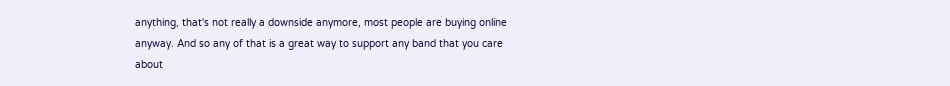anything, that's not really a downside anymore, most people are buying online anyway. And so any of that is a great way to support any band that you care about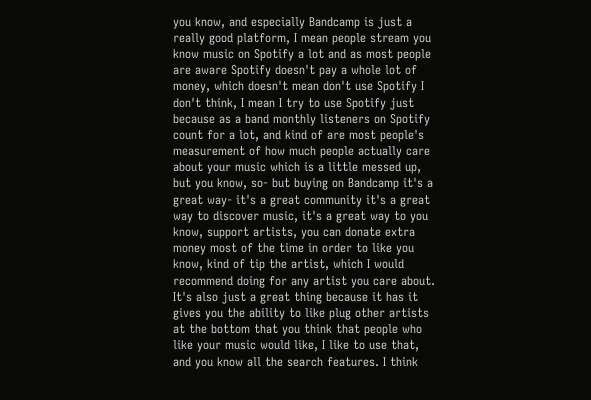you know, and especially Bandcamp is just a really good platform, I mean people stream you know music on Spotify a lot and as most people are aware Spotify doesn't pay a whole lot of money, which doesn't mean don't use Spotify I don't think, I mean I try to use Spotify just because as a band monthly listeners on Spotify count for a lot, and kind of are most people's measurement of how much people actually care about your music which is a little messed up, but you know, so- but buying on Bandcamp it's a great way- it's a great community it's a great way to discover music, it's a great way to you know, support artists, you can donate extra money most of the time in order to like you know, kind of tip the artist, which I would recommend doing for any artist you care about. It's also just a great thing because it has it gives you the ability to like plug other artists at the bottom that you think that people who like your music would like, I like to use that, and you know all the search features. I think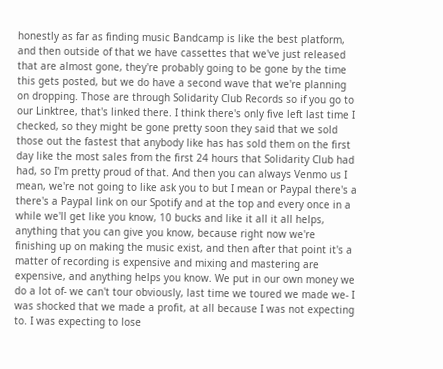honestly as far as finding music Bandcamp is like the best platform, and then outside of that we have cassettes that we've just released that are almost gone, they're probably going to be gone by the time this gets posted, but we do have a second wave that we're planning on dropping. Those are through Solidarity Club Records so if you go to our Linktree, that's linked there. I think there's only five left last time I checked, so they might be gone pretty soon they said that we sold those out the fastest that anybody like has has sold them on the first day like the most sales from the first 24 hours that Solidarity Club had had, so I'm pretty proud of that. And then you can always Venmo us I mean, we're not going to like ask you to but I mean or Paypal there's a there's a Paypal link on our Spotify and at the top and every once in a while we'll get like you know, 10 bucks and like it all it all helps, anything that you can give you know, because right now we're finishing up on making the music exist, and then after that point it's a matter of recording is expensive and mixing and mastering are expensive, and anything helps you know. We put in our own money we do a lot of- we can't tour obviously, last time we toured we made we- I was shocked that we made a profit, at all because I was not expecting to. I was expecting to lose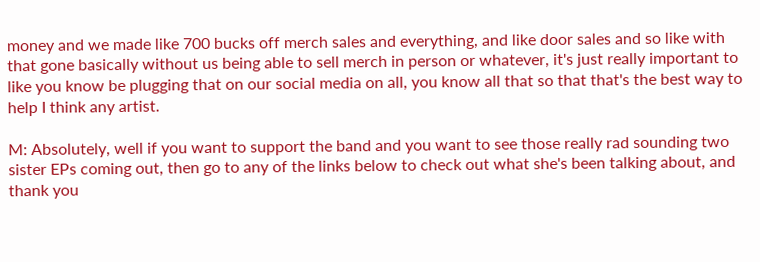money and we made like 700 bucks off merch sales and everything, and like door sales and so like with that gone basically without us being able to sell merch in person or whatever, it's just really important to like you know be plugging that on our social media on all, you know all that so that that's the best way to help I think any artist.

M: Absolutely, well if you want to support the band and you want to see those really rad sounding two sister EPs coming out, then go to any of the links below to check out what she's been talking about, and thank you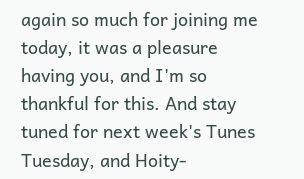again so much for joining me today, it was a pleasure having you, and I'm so thankful for this. And stay tuned for next week's Tunes Tuesday, and Hoity-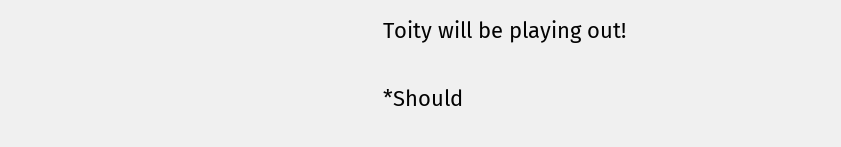Toity will be playing out!

*Should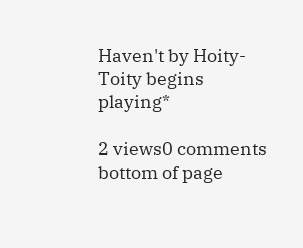Haven't by Hoity-Toity begins playing*

2 views0 comments
bottom of page